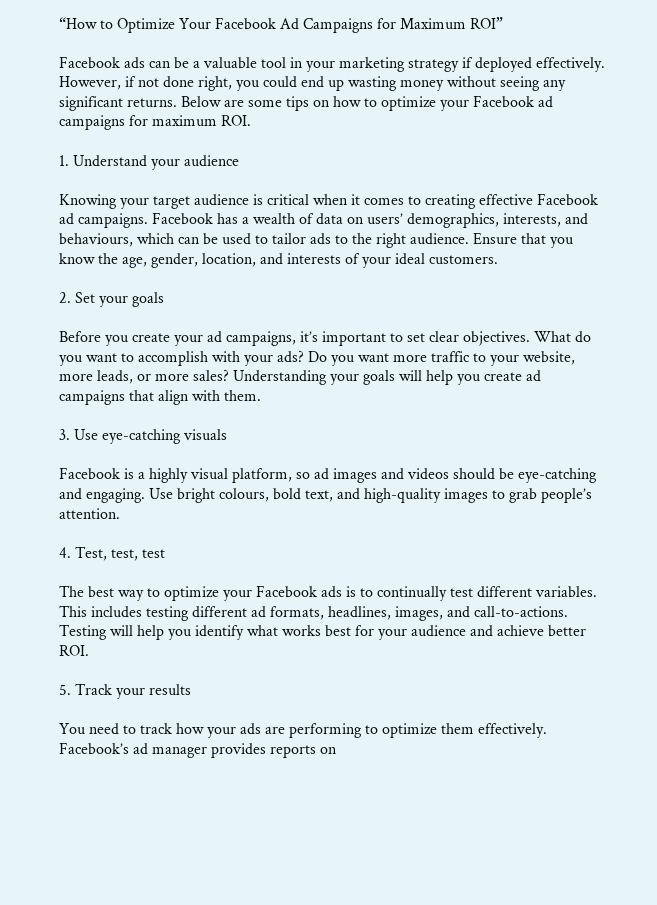“How to Optimize Your Facebook Ad Campaigns for Maximum ROI”

Facebook ads can be a valuable tool in your marketing strategy if deployed effectively. However, if not done right, you could end up wasting money without seeing any significant returns. Below are some tips on how to optimize your Facebook ad campaigns for maximum ROI.

1. Understand your audience

Knowing your target audience is critical when it comes to creating effective Facebook ad campaigns. Facebook has a wealth of data on users’ demographics, interests, and behaviours, which can be used to tailor ads to the right audience. Ensure that you know the age, gender, location, and interests of your ideal customers.

2. Set your goals

Before you create your ad campaigns, it’s important to set clear objectives. What do you want to accomplish with your ads? Do you want more traffic to your website, more leads, or more sales? Understanding your goals will help you create ad campaigns that align with them.

3. Use eye-catching visuals

Facebook is a highly visual platform, so ad images and videos should be eye-catching and engaging. Use bright colours, bold text, and high-quality images to grab people’s attention.

4. Test, test, test

The best way to optimize your Facebook ads is to continually test different variables. This includes testing different ad formats, headlines, images, and call-to-actions. Testing will help you identify what works best for your audience and achieve better ROI.

5. Track your results

You need to track how your ads are performing to optimize them effectively. Facebook’s ad manager provides reports on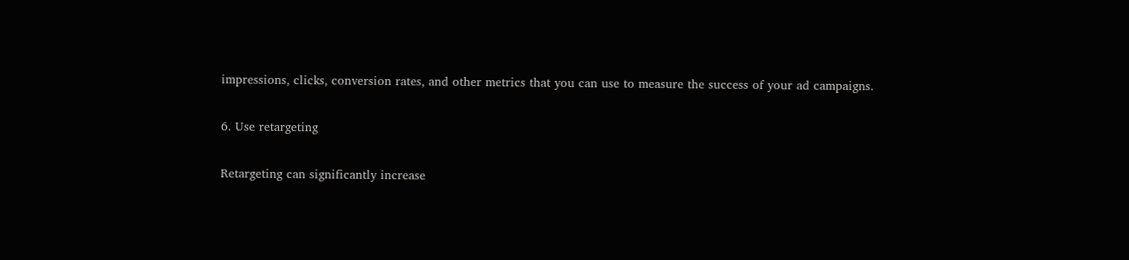impressions, clicks, conversion rates, and other metrics that you can use to measure the success of your ad campaigns.

6. Use retargeting

Retargeting can significantly increase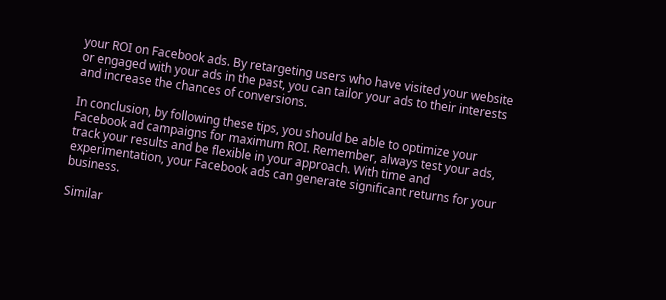your ROI on Facebook ads. By retargeting users who have visited your website or engaged with your ads in the past, you can tailor your ads to their interests and increase the chances of conversions.

In conclusion, by following these tips, you should be able to optimize your Facebook ad campaigns for maximum ROI. Remember, always test your ads, track your results and be flexible in your approach. With time and experimentation, your Facebook ads can generate significant returns for your business.

Similar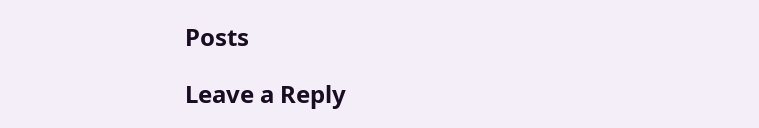Posts

Leave a Reply